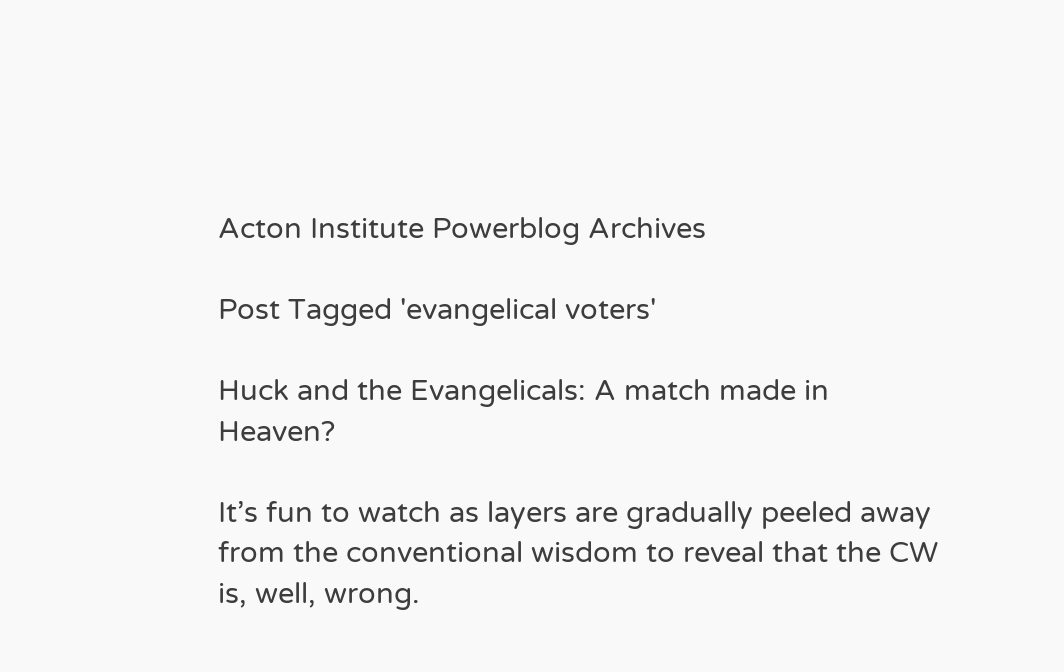Acton Institute Powerblog Archives

Post Tagged 'evangelical voters'

Huck and the Evangelicals: A match made in Heaven?

It’s fun to watch as layers are gradually peeled away from the conventional wisdom to reveal that the CW is, well, wrong.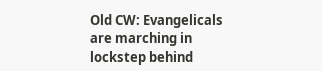Old CW: Evangelicals are marching in lockstep behind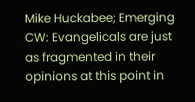Mike Huckabee; Emerging CW: Evangelicals are just as fragmented in their opinions at this point in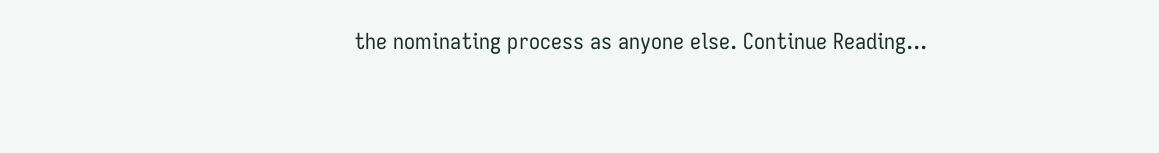the nominating process as anyone else. Continue Reading...